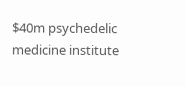$40m psychedelic medicine institute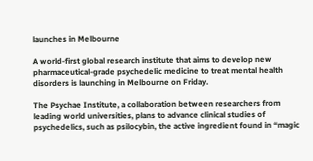launches in Melbourne

A world-first global research institute that aims to develop new pharmaceutical-grade psychedelic medicine to treat mental health disorders is launching in Melbourne on Friday.

The Psychae Institute, a collaboration between researchers from leading world universities, plans to advance clinical studies of psychedelics, such as psilocybin, the active ingredient found in “magic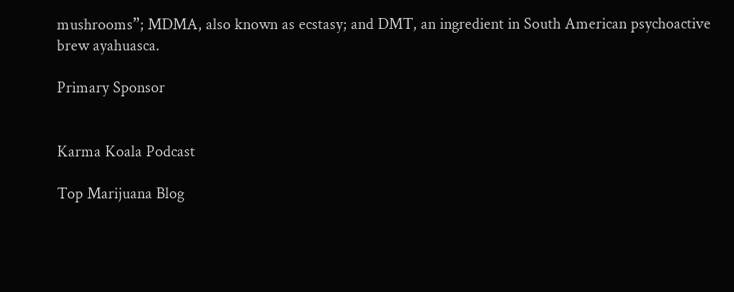mushrooms”; MDMA, also known as ecstasy; and DMT, an ingredient in South American psychoactive brew ayahuasca.

Primary Sponsor


Karma Koala Podcast

Top Marijuana Blog